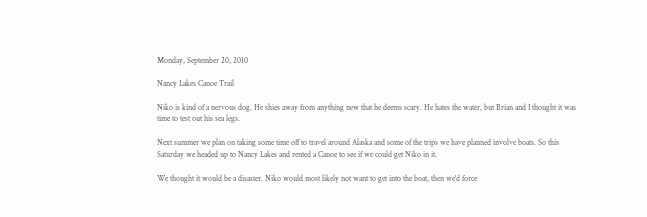Monday, September 20, 2010

Nancy Lakes Canoe Trail

Niko is kind of a nervous dog. He shies away from anything new that he deems scary. He hates the water, but Brian and I thought it was time to test out his sea legs.

Next summer we plan on taking some time off to travel around Alaska and some of the trips we have planned involve boats. So this Saturday we headed up to Nancy Lakes and rented a Canoe to see if we could get Niko in it.

We thought it would be a disaster. Niko would most likely not want to get into the boat, then we'd force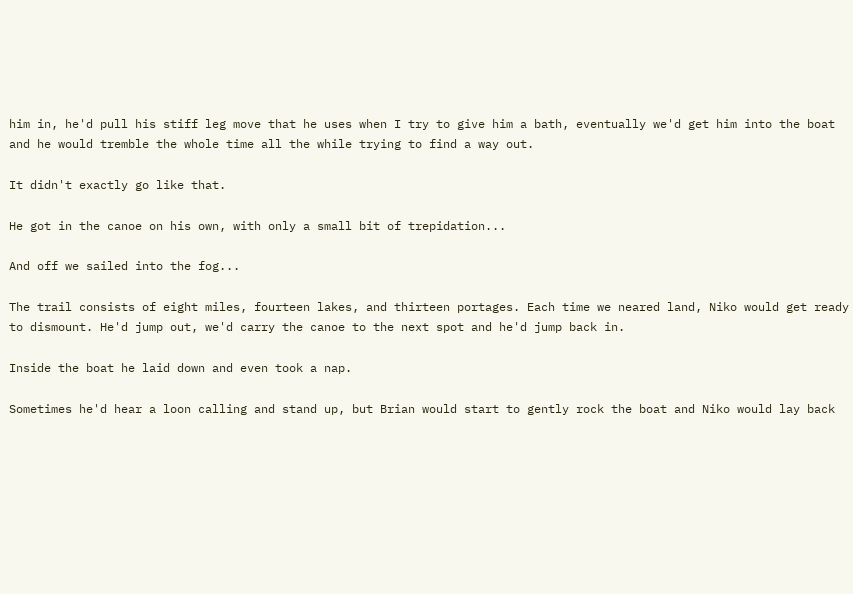him in, he'd pull his stiff leg move that he uses when I try to give him a bath, eventually we'd get him into the boat and he would tremble the whole time all the while trying to find a way out.

It didn't exactly go like that.

He got in the canoe on his own, with only a small bit of trepidation...

And off we sailed into the fog...

The trail consists of eight miles, fourteen lakes, and thirteen portages. Each time we neared land, Niko would get ready to dismount. He'd jump out, we'd carry the canoe to the next spot and he'd jump back in.

Inside the boat he laid down and even took a nap.

Sometimes he'd hear a loon calling and stand up, but Brian would start to gently rock the boat and Niko would lay back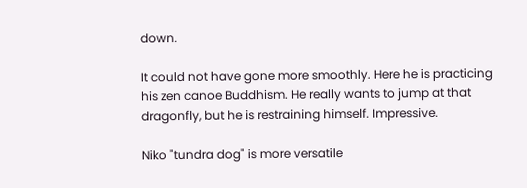down.

It could not have gone more smoothly. Here he is practicing his zen canoe Buddhism. He really wants to jump at that dragonfly, but he is restraining himself. Impressive.

Niko "tundra dog" is more versatile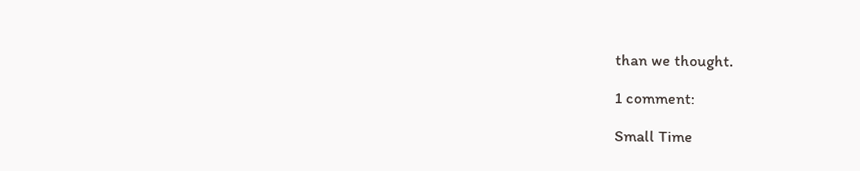than we thought.

1 comment:

Small Time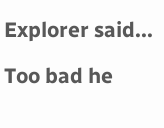Explorer said...

Too bad he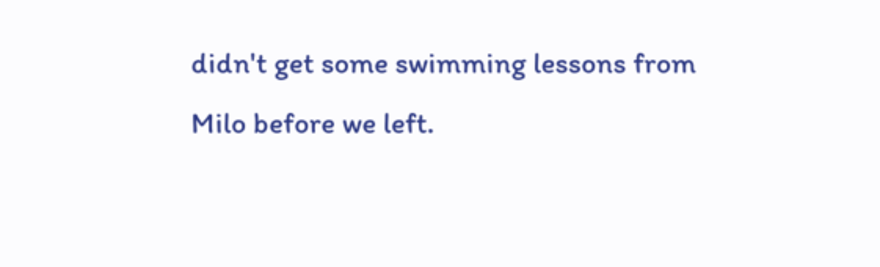didn't get some swimming lessons from Milo before we left.